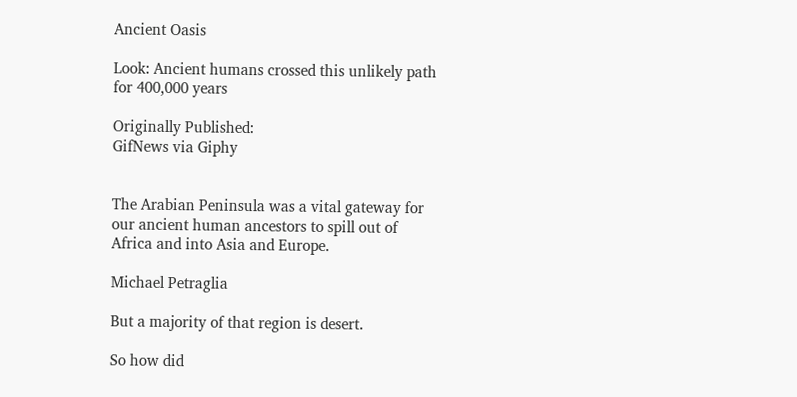Ancient Oasis

Look: Ancient humans crossed this unlikely path for 400,000 years

Originally Published:
GifNews via Giphy


The Arabian Peninsula was a vital gateway for our ancient human ancestors to spill out of Africa and into Asia and Europe.

Michael Petraglia

But a majority of that region is desert.

So how did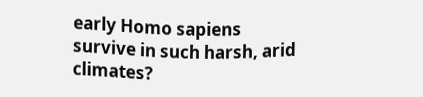early Homo sapiens survive in such harsh, arid climates?